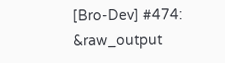[Bro-Dev] #474: &raw_output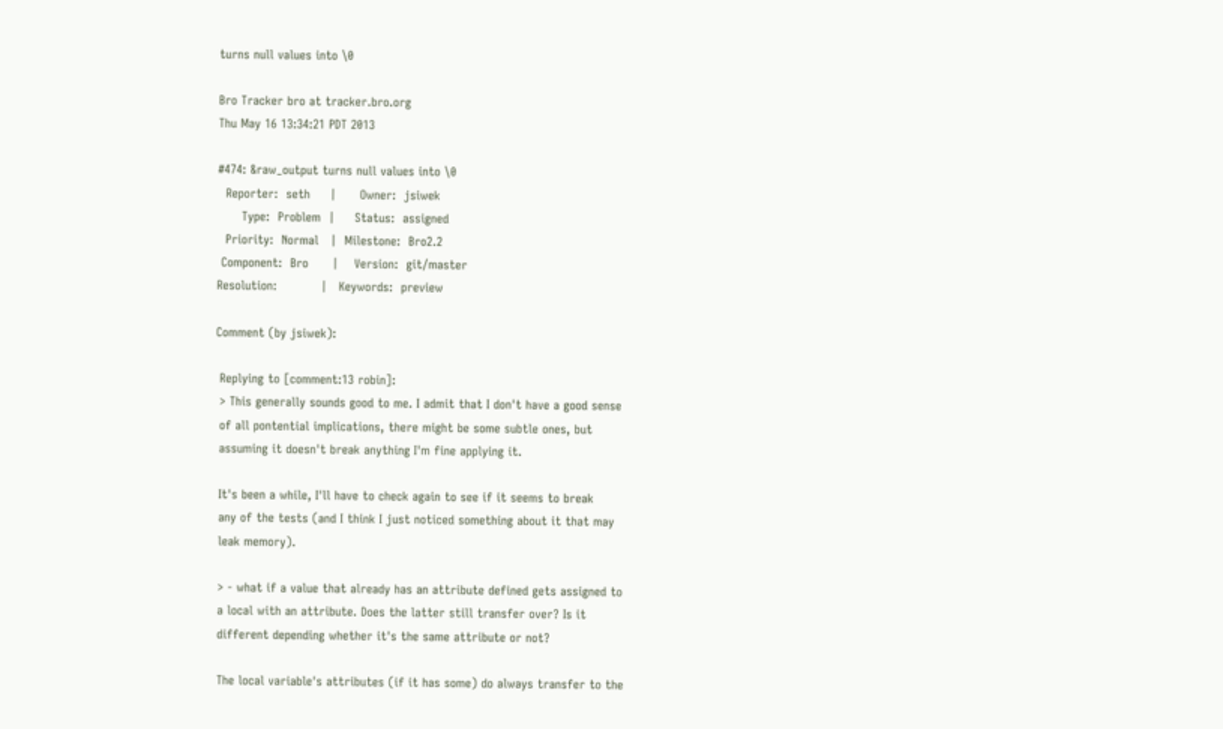turns null values into \0

Bro Tracker bro at tracker.bro.org
Thu May 16 13:34:21 PDT 2013

#474: &raw_output turns null values into \0
  Reporter:  seth     |      Owner:  jsiwek
      Type:  Problem  |     Status:  assigned
  Priority:  Normal   |  Milestone:  Bro2.2
 Component:  Bro      |    Version:  git/master
Resolution:           |   Keywords:  preview

Comment (by jsiwek):

 Replying to [comment:13 robin]:
 > This generally sounds good to me. I admit that I don't have a good sense
 of all pontential implications, there might be some subtle ones, but
 assuming it doesn't break anything I'm fine applying it.

 It's been a while, I'll have to check again to see if it seems to break
 any of the tests (and I think I just noticed something about it that may
 leak memory).

 > - what if a value that already has an attribute defined gets assigned to
 a local with an attribute. Does the latter still transfer over? Is it
 different depending whether it's the same attribute or not?

 The local variable's attributes (if it has some) do always transfer to the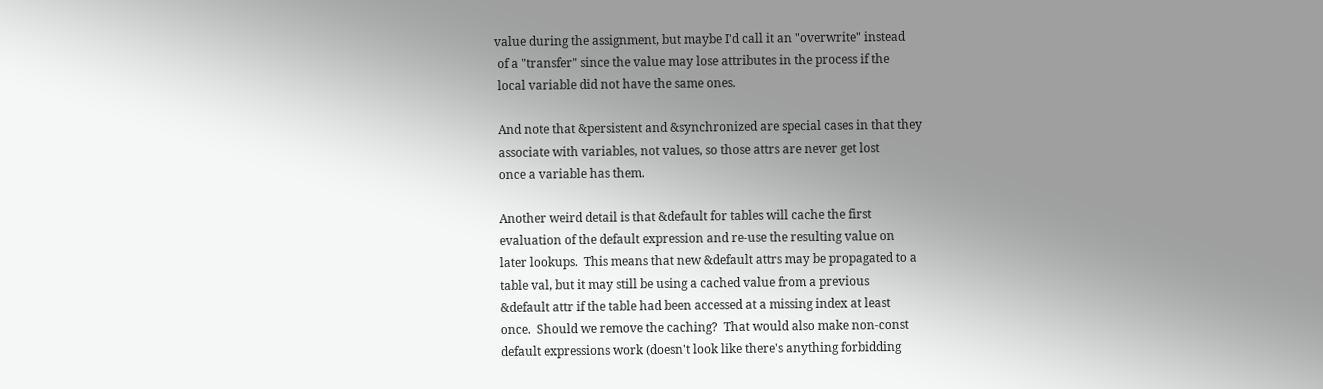value during the assignment, but maybe I'd call it an "overwrite" instead
 of a "transfer" since the value may lose attributes in the process if the
 local variable did not have the same ones.

 And note that &persistent and &synchronized are special cases in that they
 associate with variables, not values, so those attrs are never get lost
 once a variable has them.

 Another weird detail is that &default for tables will cache the first
 evaluation of the default expression and re-use the resulting value on
 later lookups.  This means that new &default attrs may be propagated to a
 table val, but it may still be using a cached value from a previous
 &default attr if the table had been accessed at a missing index at least
 once.  Should we remove the caching?  That would also make non-const
 default expressions work (doesn't look like there's anything forbidding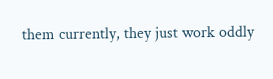them currently, they just work oddly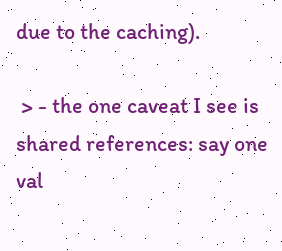due to the caching).

 > - the one caveat I see is shared references: say one val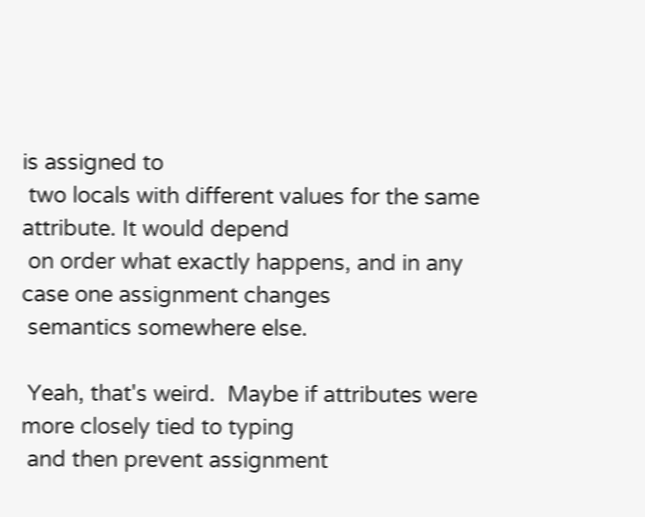is assigned to
 two locals with different values for the same attribute. It would depend
 on order what exactly happens, and in any case one assignment changes
 semantics somewhere else.

 Yeah, that's weird.  Maybe if attributes were more closely tied to typing
 and then prevent assignment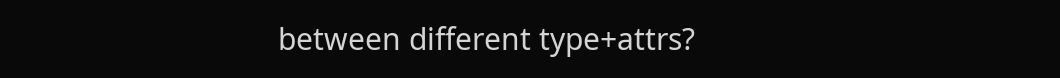between different type+attrs?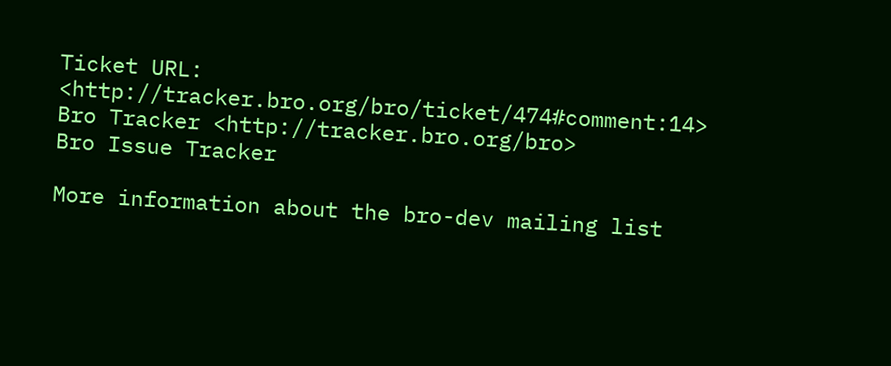Ticket URL: <http://tracker.bro.org/bro/ticket/474#comment:14>
Bro Tracker <http://tracker.bro.org/bro>
Bro Issue Tracker

More information about the bro-dev mailing list